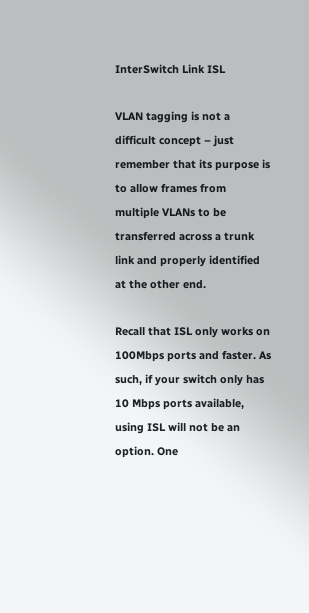InterSwitch Link ISL

VLAN tagging is not a difficult concept – just remember that its purpose is to allow frames from multiple VLANs to be transferred across a trunk link and properly identified at the other end.

Recall that ISL only works on 100Mbps ports and faster. As such, if your switch only has 10 Mbps ports available, using ISL will not be an option. One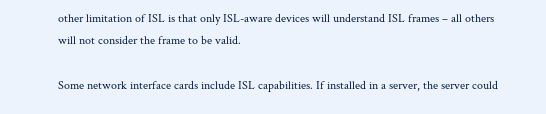other limitation of ISL is that only ISL-aware devices will understand ISL frames – all others will not consider the frame to be valid.

Some network interface cards include ISL capabilities. If installed in a server, the server could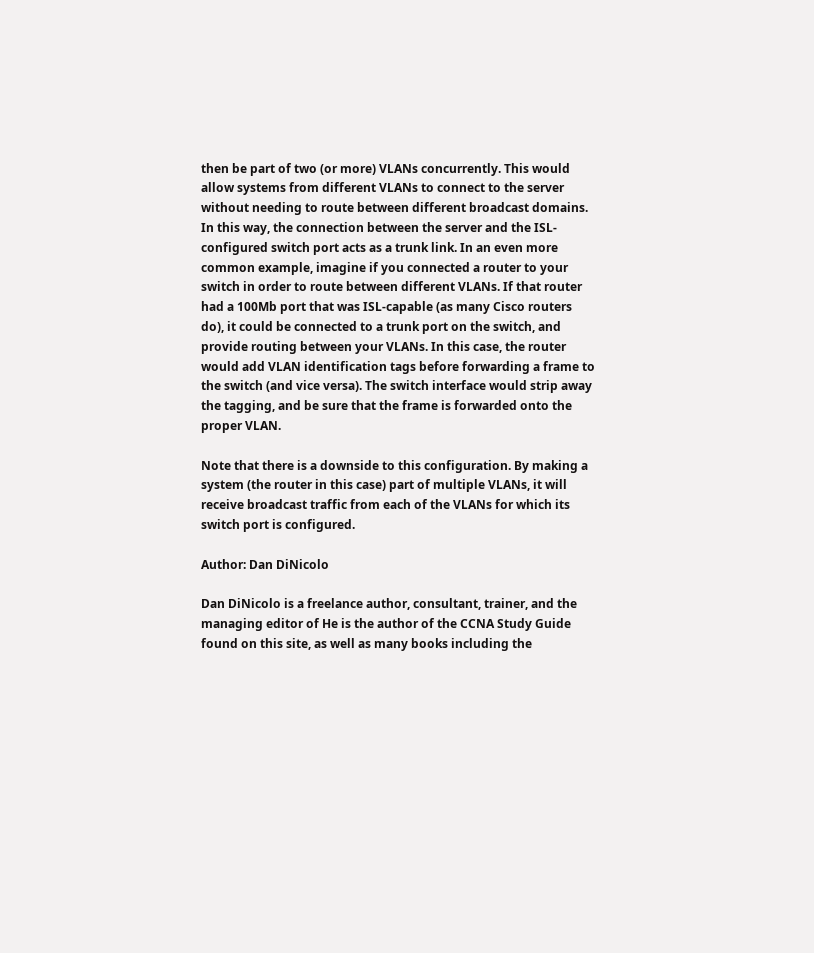then be part of two (or more) VLANs concurrently. This would allow systems from different VLANs to connect to the server without needing to route between different broadcast domains. In this way, the connection between the server and the ISL-configured switch port acts as a trunk link. In an even more common example, imagine if you connected a router to your switch in order to route between different VLANs. If that router had a 100Mb port that was ISL-capable (as many Cisco routers do), it could be connected to a trunk port on the switch, and provide routing between your VLANs. In this case, the router would add VLAN identification tags before forwarding a frame to the switch (and vice versa). The switch interface would strip away the tagging, and be sure that the frame is forwarded onto the proper VLAN.

Note that there is a downside to this configuration. By making a system (the router in this case) part of multiple VLANs, it will receive broadcast traffic from each of the VLANs for which its switch port is configured.

Author: Dan DiNicolo

Dan DiNicolo is a freelance author, consultant, trainer, and the managing editor of He is the author of the CCNA Study Guide found on this site, as well as many books including the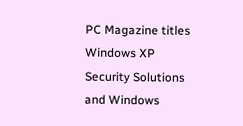PC Magazine titles Windows XP Security Solutions and Windows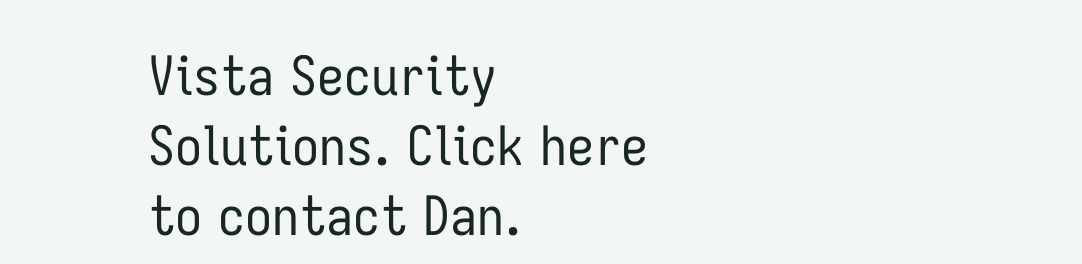Vista Security Solutions. Click here to contact Dan.